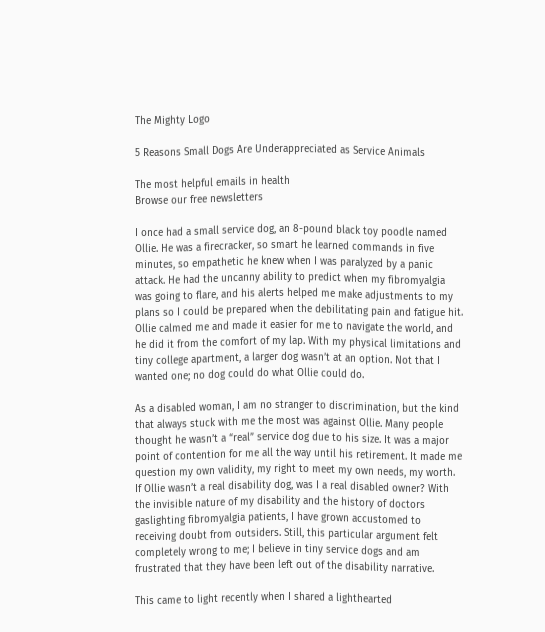The Mighty Logo

5 Reasons Small Dogs Are Underappreciated as Service Animals

The most helpful emails in health
Browse our free newsletters

I once had a small service dog, an 8-pound black toy poodle named Ollie. He was a firecracker, so smart he learned commands in five minutes, so empathetic he knew when I was paralyzed by a panic attack. He had the uncanny ability to predict when my fibromyalgia was going to flare, and his alerts helped me make adjustments to my plans so I could be prepared when the debilitating pain and fatigue hit. Ollie calmed me and made it easier for me to navigate the world, and he did it from the comfort of my lap. With my physical limitations and tiny college apartment, a larger dog wasn’t at an option. Not that I wanted one; no dog could do what Ollie could do.

As a disabled woman, I am no stranger to discrimination, but the kind that always stuck with me the most was against Ollie. Many people thought he wasn’t a “real” service dog due to his size. It was a major point of contention for me all the way until his retirement. It made me question my own validity, my right to meet my own needs, my worth. If Ollie wasn’t a real disability dog, was I a real disabled owner? With the invisible nature of my disability and the history of doctors gaslighting fibromyalgia patients, I have grown accustomed to receiving doubt from outsiders. Still, this particular argument felt completely wrong to me; I believe in tiny service dogs and am frustrated that they have been left out of the disability narrative.

This came to light recently when I shared a lighthearted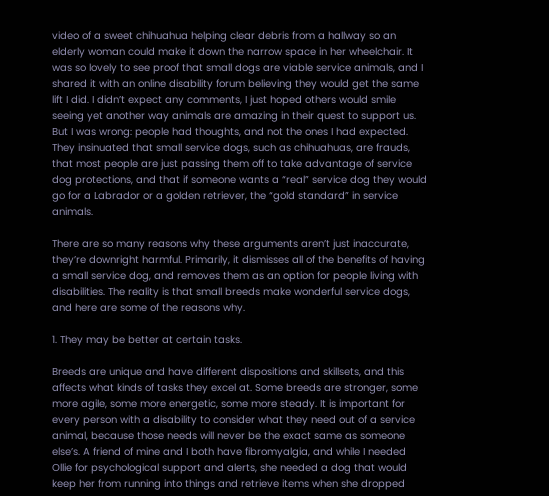video of a sweet chihuahua helping clear debris from a hallway so an elderly woman could make it down the narrow space in her wheelchair. It was so lovely to see proof that small dogs are viable service animals, and I shared it with an online disability forum believing they would get the same lift I did. I didn’t expect any comments, I just hoped others would smile seeing yet another way animals are amazing in their quest to support us. But I was wrong: people had thoughts, and not the ones I had expected. They insinuated that small service dogs, such as chihuahuas, are frauds, that most people are just passing them off to take advantage of service dog protections, and that if someone wants a “real” service dog they would go for a Labrador or a golden retriever, the “gold standard” in service animals.

There are so many reasons why these arguments aren’t just inaccurate, they’re downright harmful. Primarily, it dismisses all of the benefits of having a small service dog, and removes them as an option for people living with disabilities. The reality is that small breeds make wonderful service dogs, and here are some of the reasons why.

1. They may be better at certain tasks.

Breeds are unique and have different dispositions and skillsets, and this affects what kinds of tasks they excel at. Some breeds are stronger, some more agile, some more energetic, some more steady. It is important for every person with a disability to consider what they need out of a service animal, because those needs will never be the exact same as someone else’s. A friend of mine and I both have fibromyalgia, and while I needed Ollie for psychological support and alerts, she needed a dog that would keep her from running into things and retrieve items when she dropped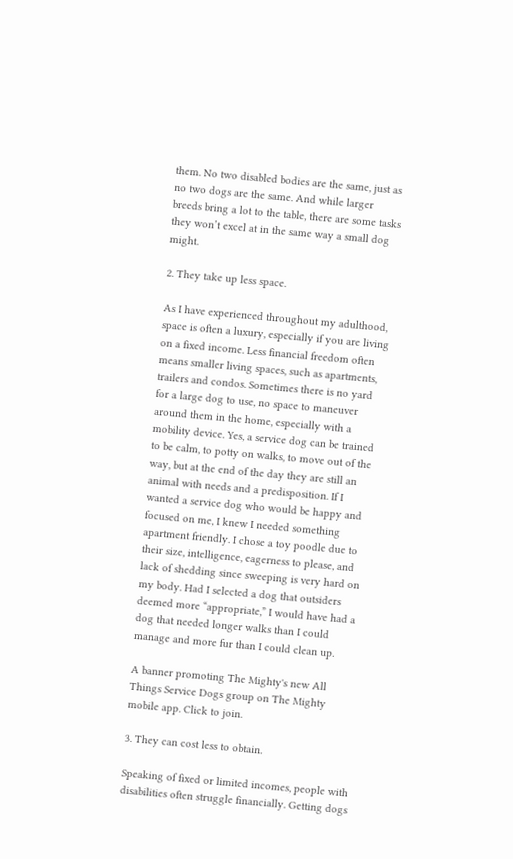them. No two disabled bodies are the same, just as no two dogs are the same. And while larger breeds bring a lot to the table, there are some tasks they won’t excel at in the same way a small dog might.

2. They take up less space.

As I have experienced throughout my adulthood, space is often a luxury, especially if you are living on a fixed income. Less financial freedom often means smaller living spaces, such as apartments, trailers and condos. Sometimes there is no yard for a large dog to use, no space to maneuver around them in the home, especially with a mobility device. Yes, a service dog can be trained to be calm, to potty on walks, to move out of the way, but at the end of the day they are still an animal with needs and a predisposition. If I wanted a service dog who would be happy and focused on me, I knew I needed something apartment friendly. I chose a toy poodle due to their size, intelligence, eagerness to please, and lack of shedding since sweeping is very hard on my body. Had I selected a dog that outsiders deemed more “appropriate,” I would have had a dog that needed longer walks than I could manage and more fur than I could clean up.

A banner promoting The Mighty's new All Things Service Dogs group on The Mighty mobile app. Click to join.

3. They can cost less to obtain.

Speaking of fixed or limited incomes, people with disabilities often struggle financially. Getting dogs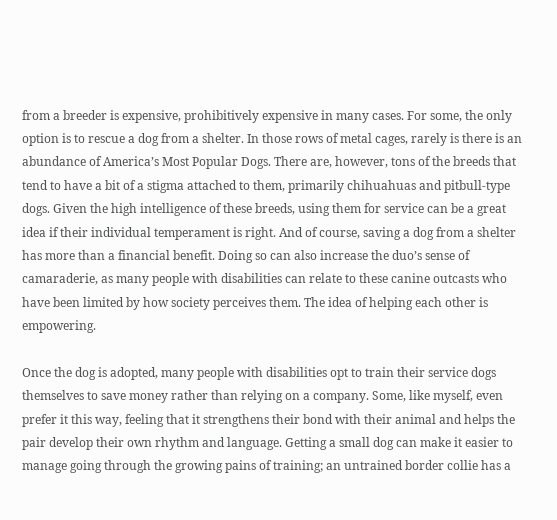from a breeder is expensive, prohibitively expensive in many cases. For some, the only option is to rescue a dog from a shelter. In those rows of metal cages, rarely is there is an abundance of America’s Most Popular Dogs. There are, however, tons of the breeds that tend to have a bit of a stigma attached to them, primarily chihuahuas and pitbull-type dogs. Given the high intelligence of these breeds, using them for service can be a great idea if their individual temperament is right. And of course, saving a dog from a shelter has more than a financial benefit. Doing so can also increase the duo’s sense of camaraderie, as many people with disabilities can relate to these canine outcasts who have been limited by how society perceives them. The idea of helping each other is empowering.

Once the dog is adopted, many people with disabilities opt to train their service dogs themselves to save money rather than relying on a company. Some, like myself, even prefer it this way, feeling that it strengthens their bond with their animal and helps the pair develop their own rhythm and language. Getting a small dog can make it easier to manage going through the growing pains of training; an untrained border collie has a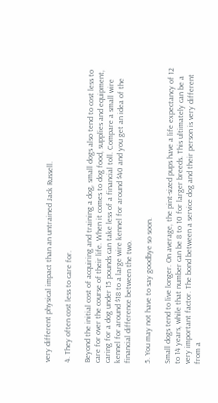very different physical impact than an untrained Jack Russell.

4. They often cost less to care for.

Beyond the initial cost of acquiring and training a dog, small dogs also tend to cost less to care for over the course of their life. When it comes to dog food, supplies and equipment, caring for a dog under 15 pounds can take less of a financial toll. Compare a small wire kennel for around $18 to a large wire kennel for around $40 and you get an idea of the financial difference between the two.

5. You may not have to say goodbye so soon.

Small dogs tend to live longer. On average, the pint-sized pups have a life expectancy of 12 to 14 years, while that number can be 8 to 10 for larger breeds. This ultimately can be a very important factor. The bond between a service dog and their person is very different from a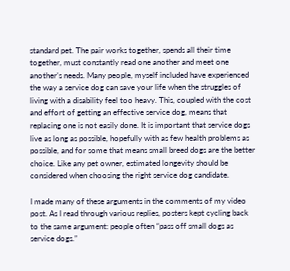standard pet. The pair works together, spends all their time together, must constantly read one another and meet one another’s needs. Many people, myself included have experienced the way a service dog can save your life when the struggles of living with a disability feel too heavy. This, coupled with the cost and effort of getting an effective service dog, means that replacing one is not easily done. It is important that service dogs live as long as possible, hopefully with as few health problems as possible, and for some that means small breed dogs are the better choice. Like any pet owner, estimated longevity should be considered when choosing the right service dog candidate.

I made many of these arguments in the comments of my video post. As I read through various replies, posters kept cycling back to the same argument: people often “pass off small dogs as service dogs.”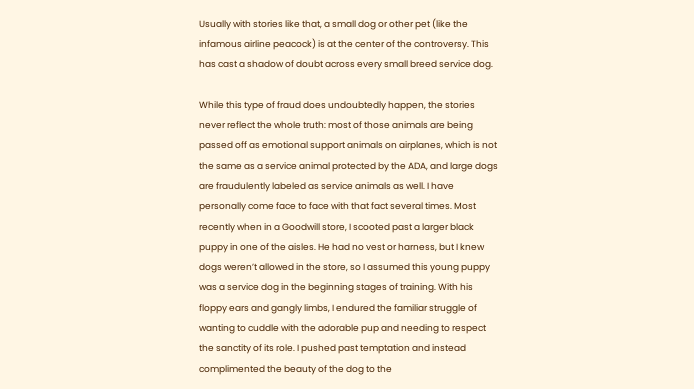Usually with stories like that, a small dog or other pet (like the infamous airline peacock) is at the center of the controversy. This has cast a shadow of doubt across every small breed service dog.

While this type of fraud does undoubtedly happen, the stories never reflect the whole truth: most of those animals are being passed off as emotional support animals on airplanes, which is not the same as a service animal protected by the ADA, and large dogs are fraudulently labeled as service animals as well. I have personally come face to face with that fact several times. Most recently when in a Goodwill store, I scooted past a larger black puppy in one of the aisles. He had no vest or harness, but I knew dogs weren’t allowed in the store, so I assumed this young puppy was a service dog in the beginning stages of training. With his floppy ears and gangly limbs, I endured the familiar struggle of wanting to cuddle with the adorable pup and needing to respect the sanctity of its role. I pushed past temptation and instead complimented the beauty of the dog to the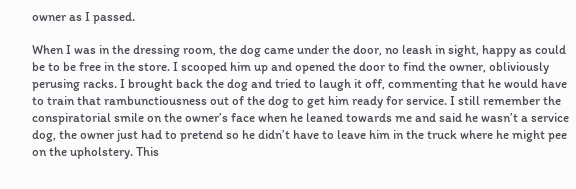owner as I passed.

When I was in the dressing room, the dog came under the door, no leash in sight, happy as could be to be free in the store. I scooped him up and opened the door to find the owner, obliviously perusing racks. I brought back the dog and tried to laugh it off, commenting that he would have to train that rambunctiousness out of the dog to get him ready for service. I still remember the conspiratorial smile on the owner’s face when he leaned towards me and said he wasn’t a service dog, the owner just had to pretend so he didn’t have to leave him in the truck where he might pee on the upholstery. This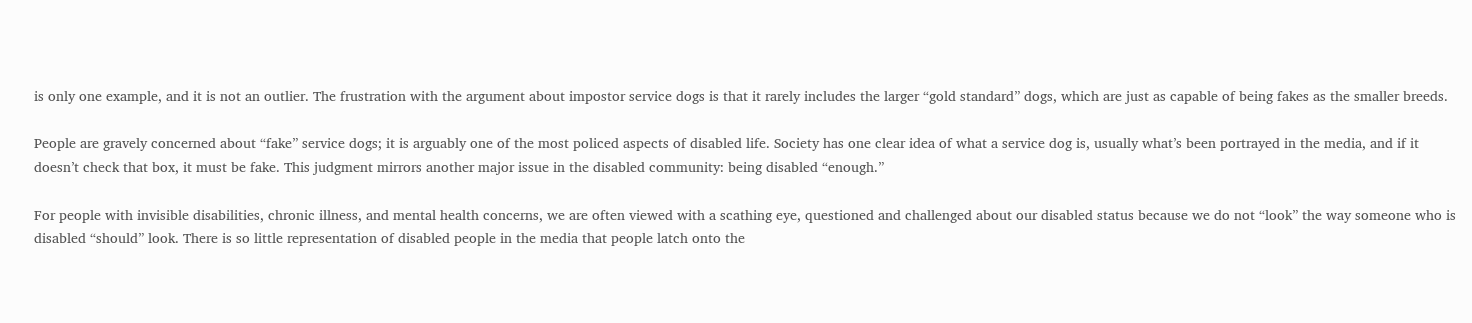is only one example, and it is not an outlier. The frustration with the argument about impostor service dogs is that it rarely includes the larger “gold standard” dogs, which are just as capable of being fakes as the smaller breeds.

People are gravely concerned about “fake” service dogs; it is arguably one of the most policed aspects of disabled life. Society has one clear idea of what a service dog is, usually what’s been portrayed in the media, and if it doesn’t check that box, it must be fake. This judgment mirrors another major issue in the disabled community: being disabled “enough.”

For people with invisible disabilities, chronic illness, and mental health concerns, we are often viewed with a scathing eye, questioned and challenged about our disabled status because we do not “look” the way someone who is disabled “should” look. There is so little representation of disabled people in the media that people latch onto the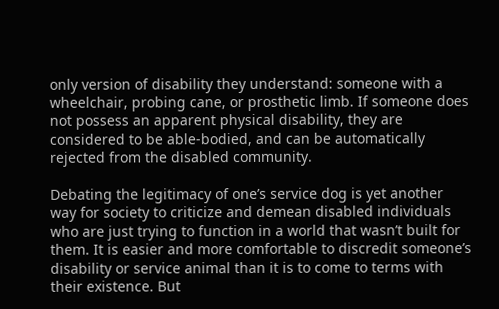only version of disability they understand: someone with a wheelchair, probing cane, or prosthetic limb. If someone does not possess an apparent physical disability, they are considered to be able-bodied, and can be automatically rejected from the disabled community.

Debating the legitimacy of one’s service dog is yet another way for society to criticize and demean disabled individuals who are just trying to function in a world that wasn’t built for them. It is easier and more comfortable to discredit someone’s disability or service animal than it is to come to terms with their existence. But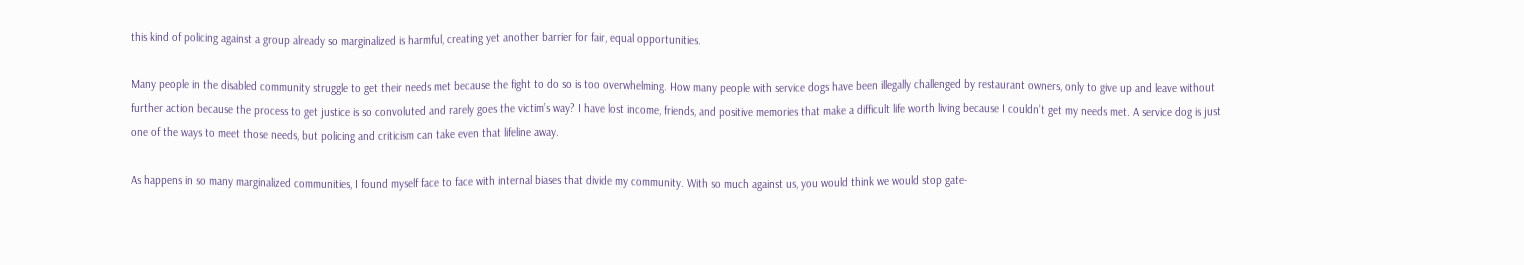this kind of policing against a group already so marginalized is harmful, creating yet another barrier for fair, equal opportunities.

Many people in the disabled community struggle to get their needs met because the fight to do so is too overwhelming. How many people with service dogs have been illegally challenged by restaurant owners, only to give up and leave without further action because the process to get justice is so convoluted and rarely goes the victim’s way? I have lost income, friends, and positive memories that make a difficult life worth living because I couldn’t get my needs met. A service dog is just one of the ways to meet those needs, but policing and criticism can take even that lifeline away.

As happens in so many marginalized communities, I found myself face to face with internal biases that divide my community. With so much against us, you would think we would stop gate-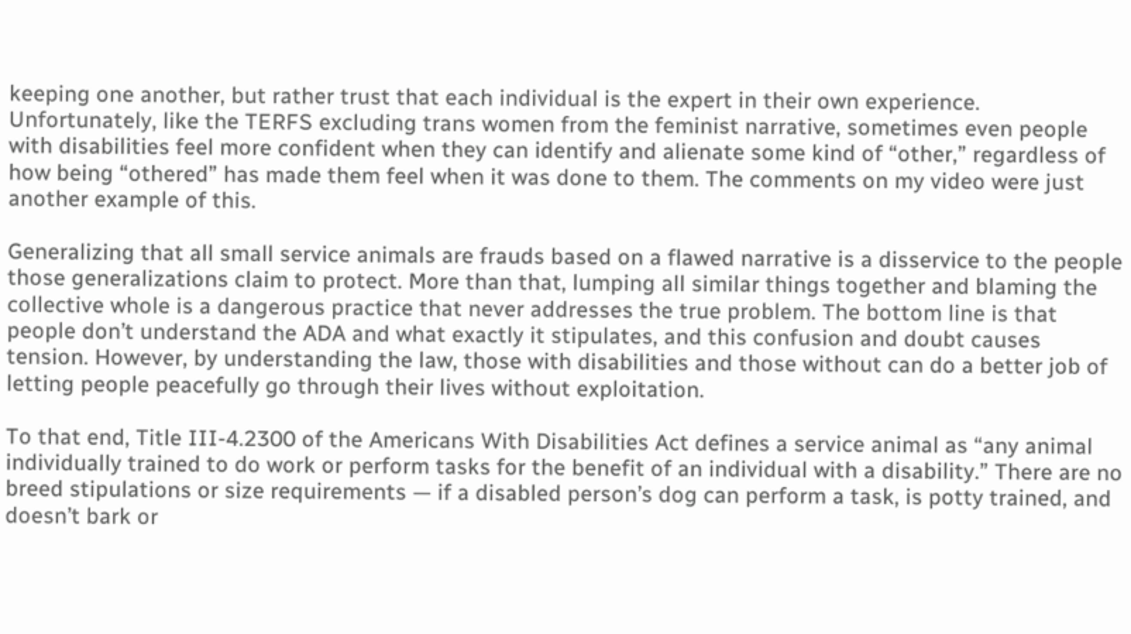keeping one another, but rather trust that each individual is the expert in their own experience. Unfortunately, like the TERFS excluding trans women from the feminist narrative, sometimes even people with disabilities feel more confident when they can identify and alienate some kind of “other,” regardless of how being “othered” has made them feel when it was done to them. The comments on my video were just another example of this.

Generalizing that all small service animals are frauds based on a flawed narrative is a disservice to the people those generalizations claim to protect. More than that, lumping all similar things together and blaming the collective whole is a dangerous practice that never addresses the true problem. The bottom line is that people don’t understand the ADA and what exactly it stipulates, and this confusion and doubt causes tension. However, by understanding the law, those with disabilities and those without can do a better job of letting people peacefully go through their lives without exploitation.

To that end, Title III-4.2300 of the Americans With Disabilities Act defines a service animal as “any animal individually trained to do work or perform tasks for the benefit of an individual with a disability.” There are no breed stipulations or size requirements — if a disabled person’s dog can perform a task, is potty trained, and doesn’t bark or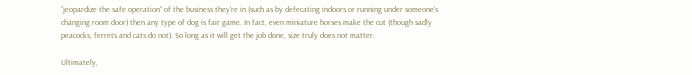“jeopardize the safe operation” of the business they’re in (such as by defecating indoors or running under someone’s changing room door) then any type of dog is fair game. In fact, even miniature horses make the cut (though sadly peacocks, ferrets and cats do not). So long as it will get the job done, size truly does not matter.

Ultimately,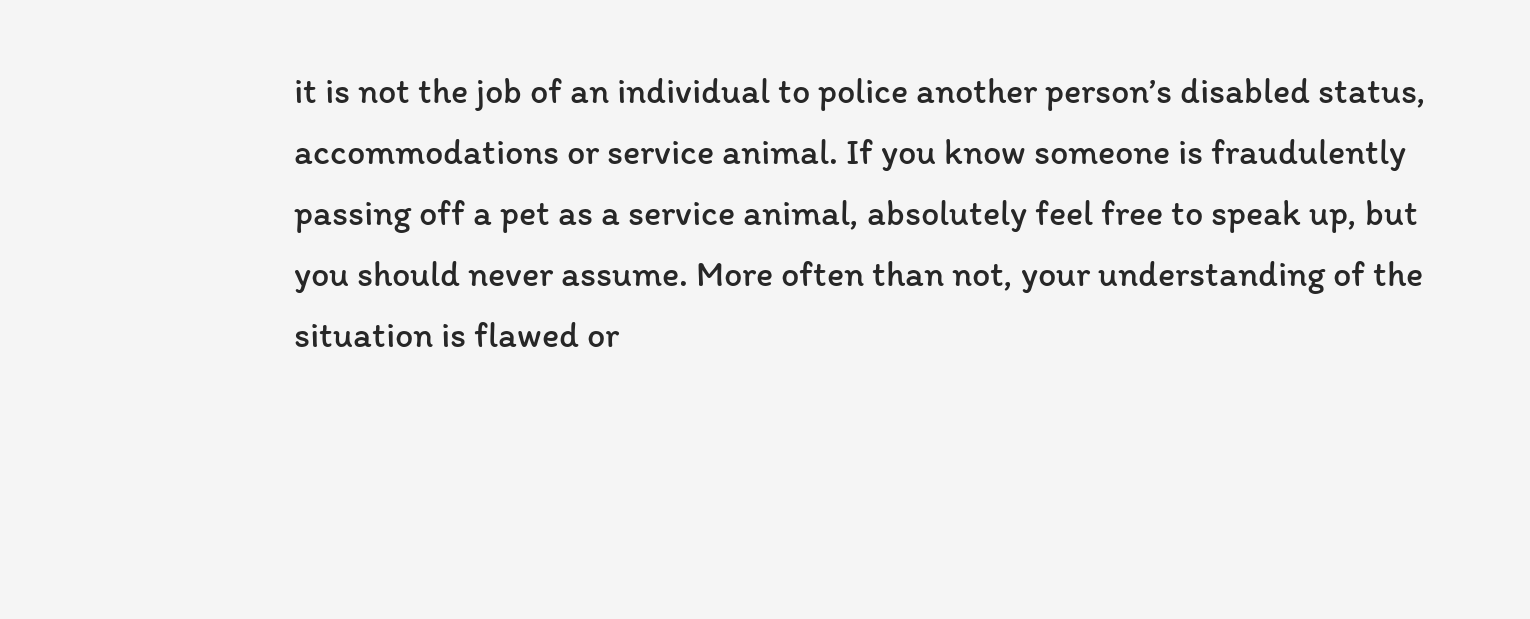it is not the job of an individual to police another person’s disabled status, accommodations or service animal. If you know someone is fraudulently passing off a pet as a service animal, absolutely feel free to speak up, but you should never assume. More often than not, your understanding of the situation is flawed or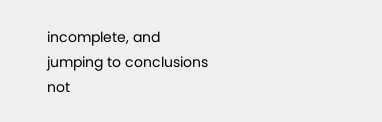incomplete, and jumping to conclusions not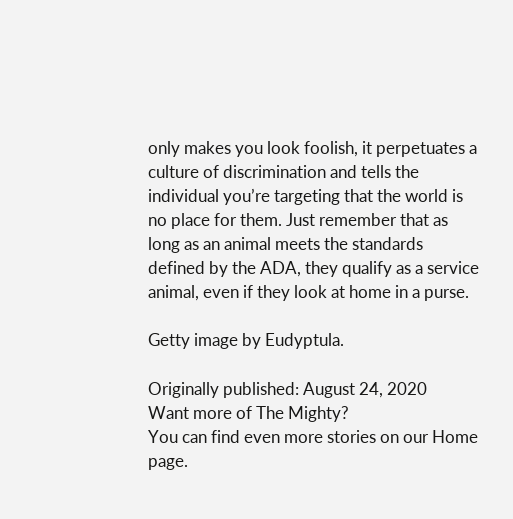only makes you look foolish, it perpetuates a culture of discrimination and tells the individual you’re targeting that the world is no place for them. Just remember that as long as an animal meets the standards defined by the ADA, they qualify as a service animal, even if they look at home in a purse.

Getty image by Eudyptula.

Originally published: August 24, 2020
Want more of The Mighty?
You can find even more stories on our Home page.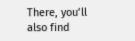There, you’ll also find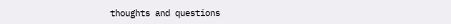thoughts and questions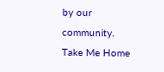by our community.
Take Me Home